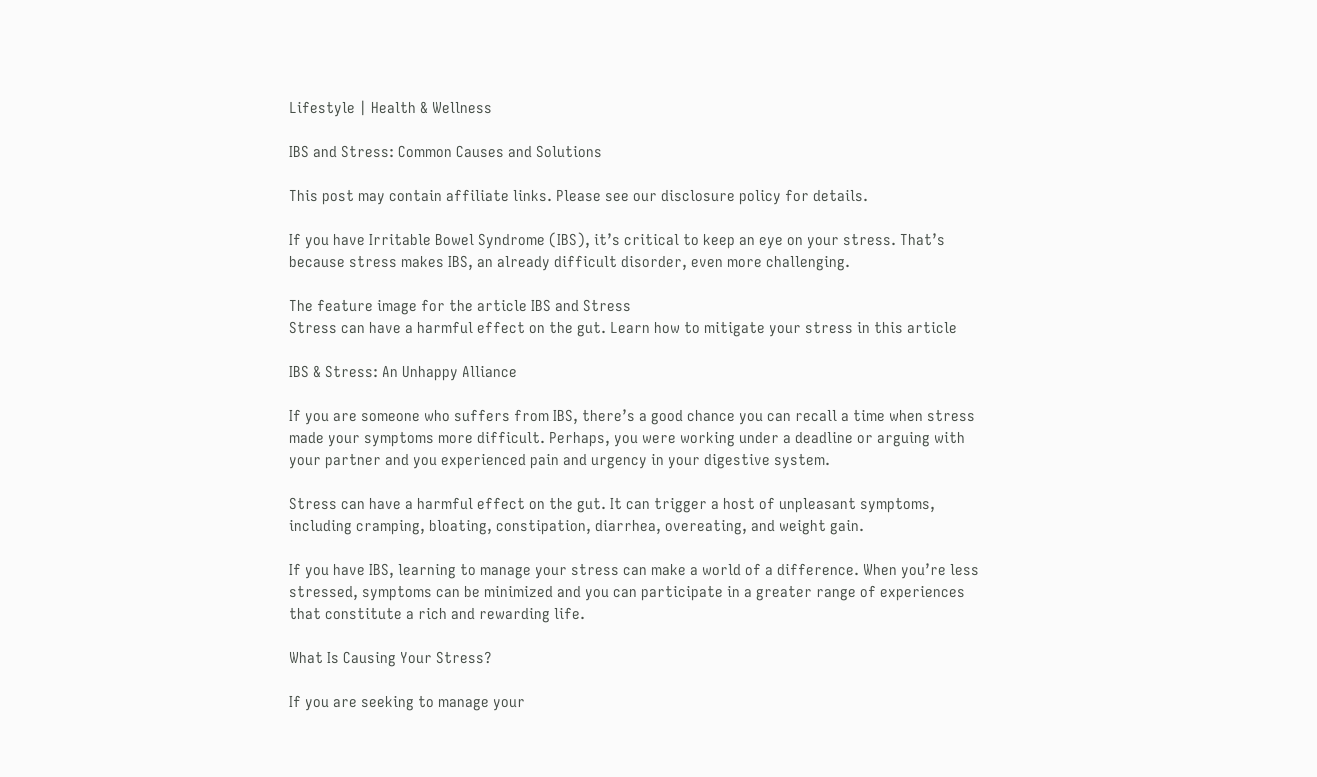Lifestyle | Health & Wellness

IBS and Stress: Common Causes and Solutions

This post may contain affiliate links. Please see our disclosure policy for details.

If you have Irritable Bowel Syndrome (IBS), it’s critical to keep an eye on your stress. That’s because stress makes IBS, an already difficult disorder, even more challenging.

The feature image for the article IBS and Stress
Stress can have a harmful effect on the gut. Learn how to mitigate your stress in this article

IBS & Stress: An Unhappy Alliance

If you are someone who suffers from IBS, there’s a good chance you can recall a time when stress made your symptoms more difficult. Perhaps, you were working under a deadline or arguing with your partner and you experienced pain and urgency in your digestive system.

Stress can have a harmful effect on the gut. It can trigger a host of unpleasant symptoms, including cramping, bloating, constipation, diarrhea, overeating, and weight gain.

If you have IBS, learning to manage your stress can make a world of a difference. When you’re less stressed, symptoms can be minimized and you can participate in a greater range of experiences that constitute a rich and rewarding life.

What Is Causing Your Stress?

If you are seeking to manage your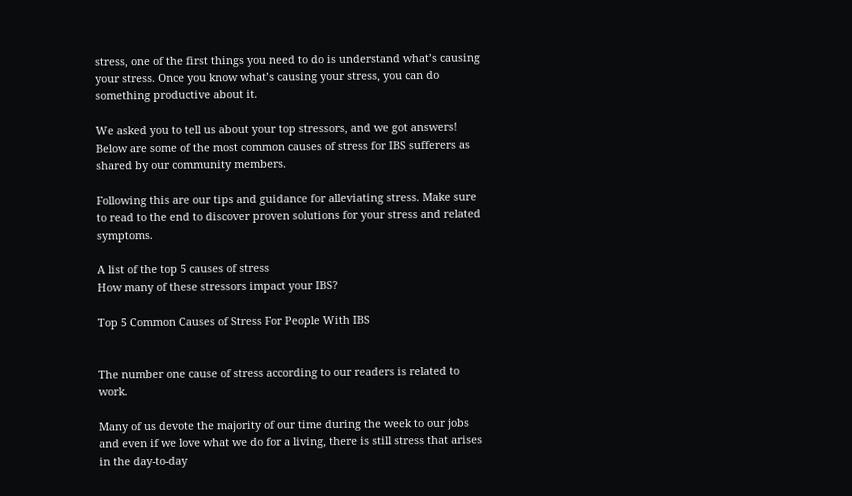stress, one of the first things you need to do is understand what’s causing your stress. Once you know what’s causing your stress, you can do something productive about it.

We asked you to tell us about your top stressors, and we got answers! Below are some of the most common causes of stress for IBS sufferers as shared by our community members.

Following this are our tips and guidance for alleviating stress. Make sure to read to the end to discover proven solutions for your stress and related symptoms.

A list of the top 5 causes of stress
How many of these stressors impact your IBS?

Top 5 Common Causes of Stress For People With IBS


The number one cause of stress according to our readers is related to work.

Many of us devote the majority of our time during the week to our jobs and even if we love what we do for a living, there is still stress that arises in the day-to-day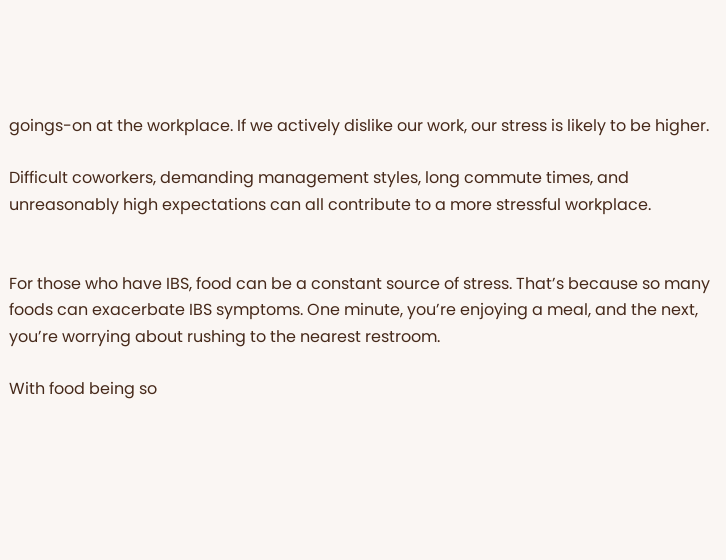goings-on at the workplace. If we actively dislike our work, our stress is likely to be higher.

Difficult coworkers, demanding management styles, long commute times, and unreasonably high expectations can all contribute to a more stressful workplace.


For those who have IBS, food can be a constant source of stress. That’s because so many foods can exacerbate IBS symptoms. One minute, you’re enjoying a meal, and the next, you’re worrying about rushing to the nearest restroom.

With food being so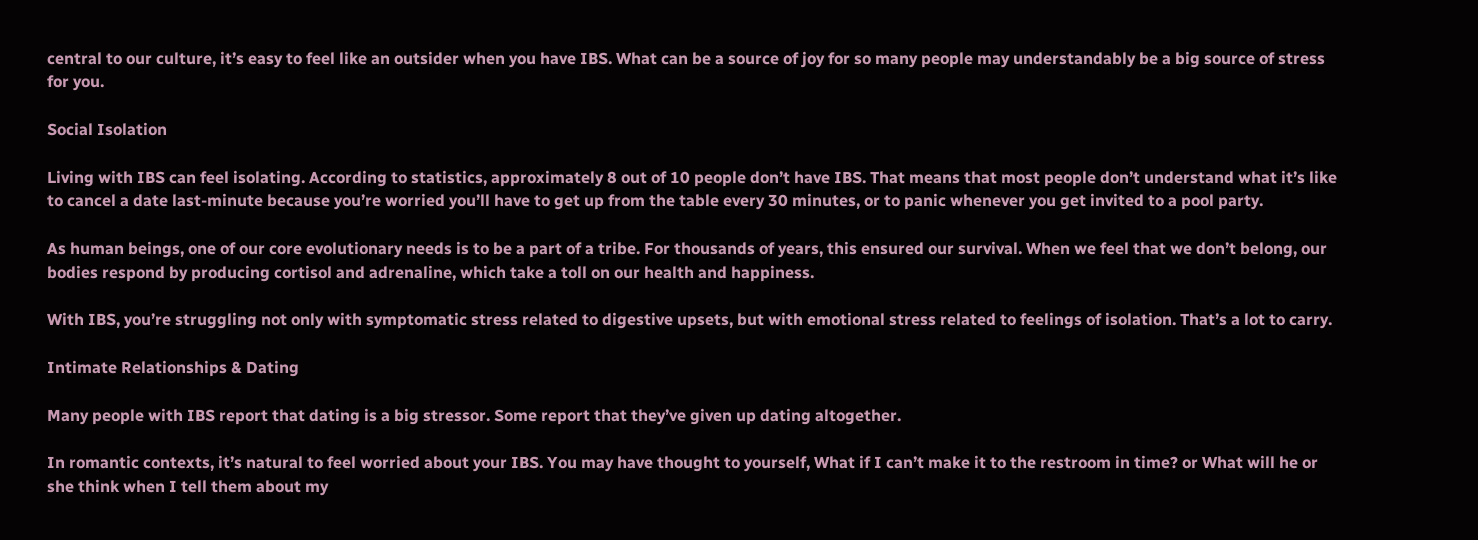central to our culture, it’s easy to feel like an outsider when you have IBS. What can be a source of joy for so many people may understandably be a big source of stress for you.

Social Isolation

Living with IBS can feel isolating. According to statistics, approximately 8 out of 10 people don’t have IBS. That means that most people don’t understand what it’s like to cancel a date last-minute because you’re worried you’ll have to get up from the table every 30 minutes, or to panic whenever you get invited to a pool party.

As human beings, one of our core evolutionary needs is to be a part of a tribe. For thousands of years, this ensured our survival. When we feel that we don’t belong, our bodies respond by producing cortisol and adrenaline, which take a toll on our health and happiness.

With IBS, you’re struggling not only with symptomatic stress related to digestive upsets, but with emotional stress related to feelings of isolation. That’s a lot to carry.

Intimate Relationships & Dating

Many people with IBS report that dating is a big stressor. Some report that they’ve given up dating altogether.

In romantic contexts, it’s natural to feel worried about your IBS. You may have thought to yourself, What if I can’t make it to the restroom in time? or What will he or she think when I tell them about my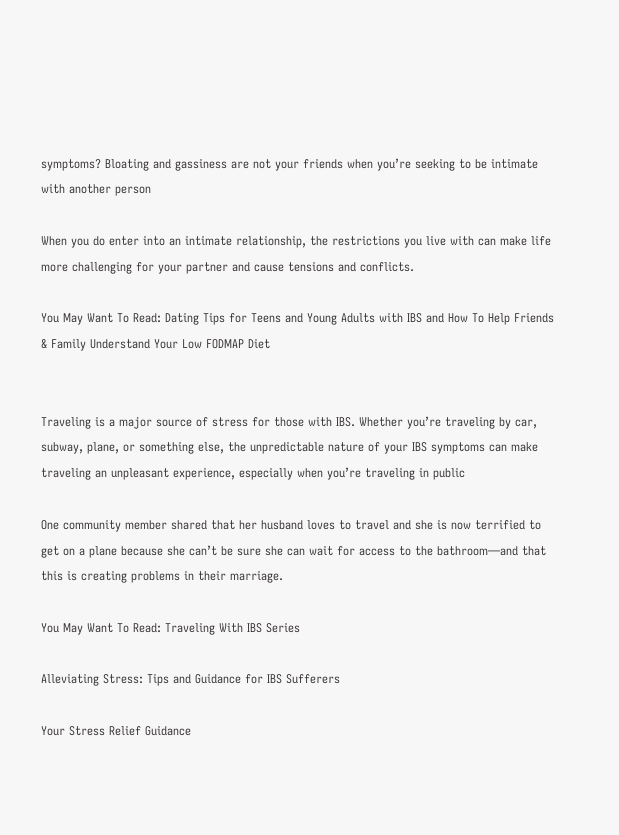symptoms? Bloating and gassiness are not your friends when you’re seeking to be intimate with another person

When you do enter into an intimate relationship, the restrictions you live with can make life more challenging for your partner and cause tensions and conflicts.

You May Want To Read: Dating Tips for Teens and Young Adults with IBS and How To Help Friends & Family Understand Your Low FODMAP Diet


Traveling is a major source of stress for those with IBS. Whether you’re traveling by car, subway, plane, or something else, the unpredictable nature of your IBS symptoms can make traveling an unpleasant experience, especially when you’re traveling in public

One community member shared that her husband loves to travel and she is now terrified to get on a plane because she can’t be sure she can wait for access to the bathroom—and that this is creating problems in their marriage.

You May Want To Read: Traveling With IBS Series

Alleviating Stress: Tips and Guidance for IBS Sufferers

Your Stress Relief Guidance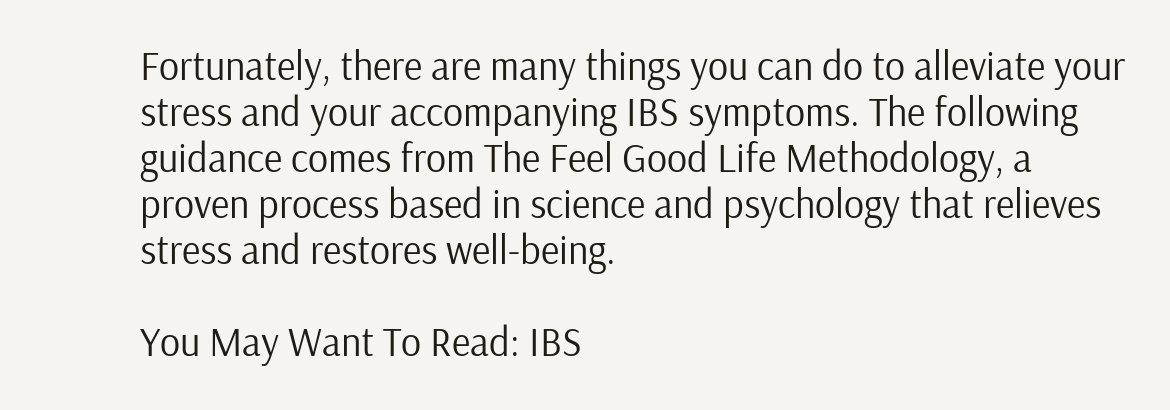Fortunately, there are many things you can do to alleviate your stress and your accompanying IBS symptoms. The following guidance comes from The Feel Good Life Methodology, a proven process based in science and psychology that relieves stress and restores well-being.

You May Want To Read: IBS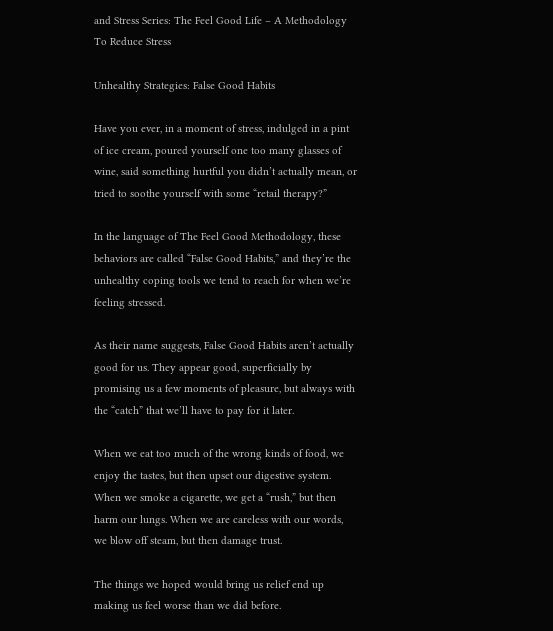and Stress Series: The Feel Good Life – A Methodology To Reduce Stress

Unhealthy Strategies: False Good Habits

Have you ever, in a moment of stress, indulged in a pint of ice cream, poured yourself one too many glasses of wine, said something hurtful you didn’t actually mean, or tried to soothe yourself with some “retail therapy?”

In the language of The Feel Good Methodology, these behaviors are called “False Good Habits,” and they’re the unhealthy coping tools we tend to reach for when we’re feeling stressed.

As their name suggests, False Good Habits aren’t actually good for us. They appear good, superficially by promising us a few moments of pleasure, but always with the “catch” that we’ll have to pay for it later.

When we eat too much of the wrong kinds of food, we enjoy the tastes, but then upset our digestive system. When we smoke a cigarette, we get a “rush,” but then harm our lungs. When we are careless with our words, we blow off steam, but then damage trust.

The things we hoped would bring us relief end up making us feel worse than we did before.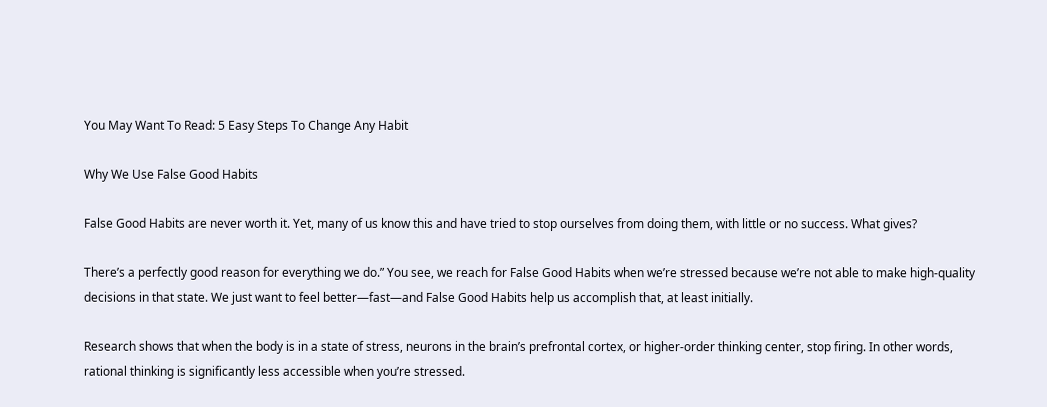You May Want To Read: 5 Easy Steps To Change Any Habit

Why We Use False Good Habits

False Good Habits are never worth it. Yet, many of us know this and have tried to stop ourselves from doing them, with little or no success. What gives?

There’s a perfectly good reason for everything we do.” You see, we reach for False Good Habits when we’re stressed because we’re not able to make high-quality decisions in that state. We just want to feel better—fast—and False Good Habits help us accomplish that, at least initially.

Research shows that when the body is in a state of stress, neurons in the brain’s prefrontal cortex, or higher-order thinking center, stop firing. In other words, rational thinking is significantly less accessible when you’re stressed.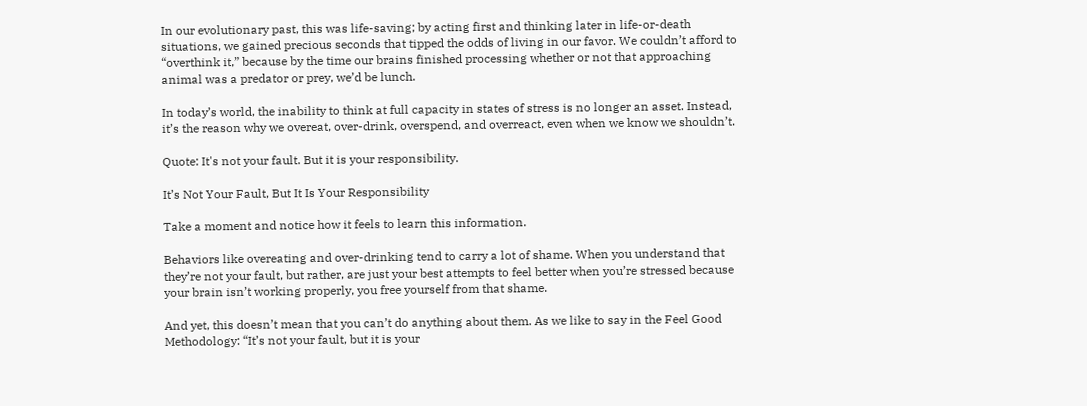In our evolutionary past, this was life-saving; by acting first and thinking later in life-or-death situations, we gained precious seconds that tipped the odds of living in our favor. We couldn’t afford to “overthink it,” because by the time our brains finished processing whether or not that approaching animal was a predator or prey, we’d be lunch.

In today’s world, the inability to think at full capacity in states of stress is no longer an asset. Instead, it’s the reason why we overeat, over-drink, overspend, and overreact, even when we know we shouldn’t.

Quote: It's not your fault. But it is your responsibility.

It’s Not Your Fault, But It Is Your Responsibility

Take a moment and notice how it feels to learn this information.

Behaviors like overeating and over-drinking tend to carry a lot of shame. When you understand that they’re not your fault, but rather, are just your best attempts to feel better when you’re stressed because your brain isn’t working properly, you free yourself from that shame.

And yet, this doesn’t mean that you can’t do anything about them. As we like to say in the Feel Good Methodology: “It’s not your fault, but it is your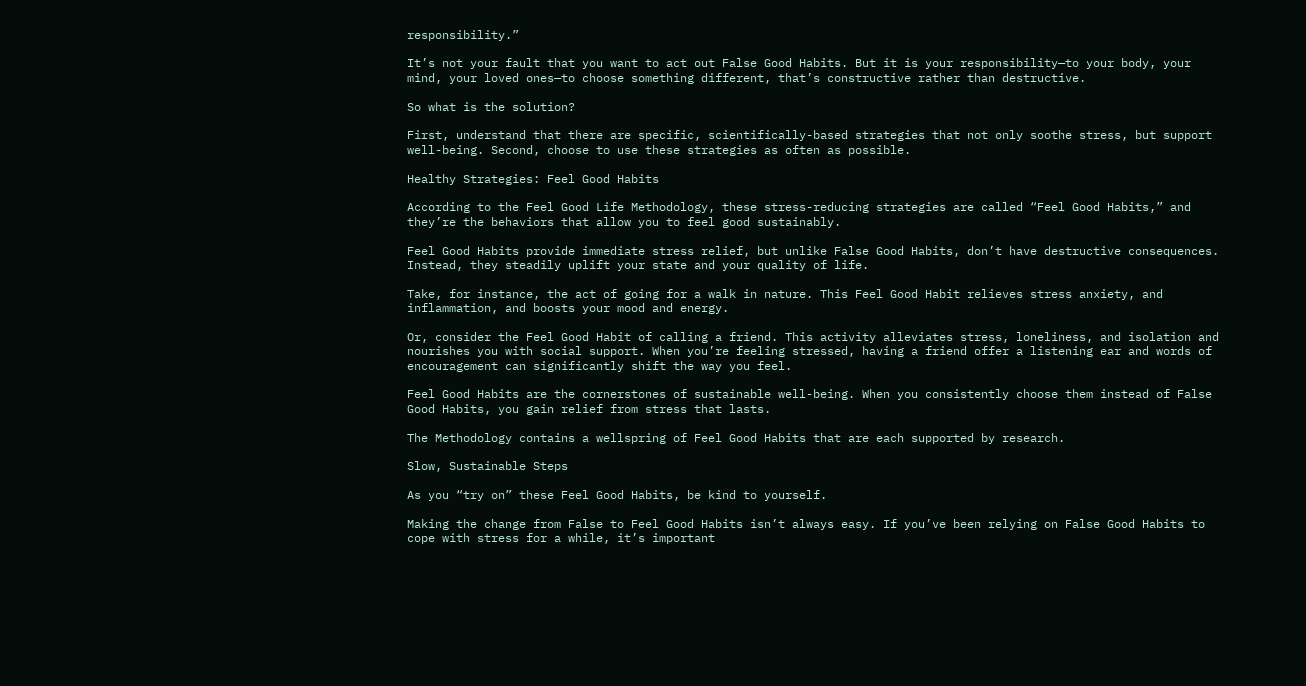responsibility.”

It’s not your fault that you want to act out False Good Habits. But it is your responsibility—to your body, your mind, your loved ones—to choose something different, that’s constructive rather than destructive.

So what is the solution?

First, understand that there are specific, scientifically-based strategies that not only soothe stress, but support well-being. Second, choose to use these strategies as often as possible.

Healthy Strategies: Feel Good Habits

According to the Feel Good Life Methodology, these stress-reducing strategies are called “Feel Good Habits,” and they’re the behaviors that allow you to feel good sustainably.

Feel Good Habits provide immediate stress relief, but unlike False Good Habits, don’t have destructive consequences. Instead, they steadily uplift your state and your quality of life.

Take, for instance, the act of going for a walk in nature. This Feel Good Habit relieves stress anxiety, and inflammation, and boosts your mood and energy.

Or, consider the Feel Good Habit of calling a friend. This activity alleviates stress, loneliness, and isolation and nourishes you with social support. When you’re feeling stressed, having a friend offer a listening ear and words of encouragement can significantly shift the way you feel.

Feel Good Habits are the cornerstones of sustainable well-being. When you consistently choose them instead of False Good Habits, you gain relief from stress that lasts.

The Methodology contains a wellspring of Feel Good Habits that are each supported by research.

Slow, Sustainable Steps

As you “try on” these Feel Good Habits, be kind to yourself.

Making the change from False to Feel Good Habits isn’t always easy. If you’ve been relying on False Good Habits to cope with stress for a while, it’s important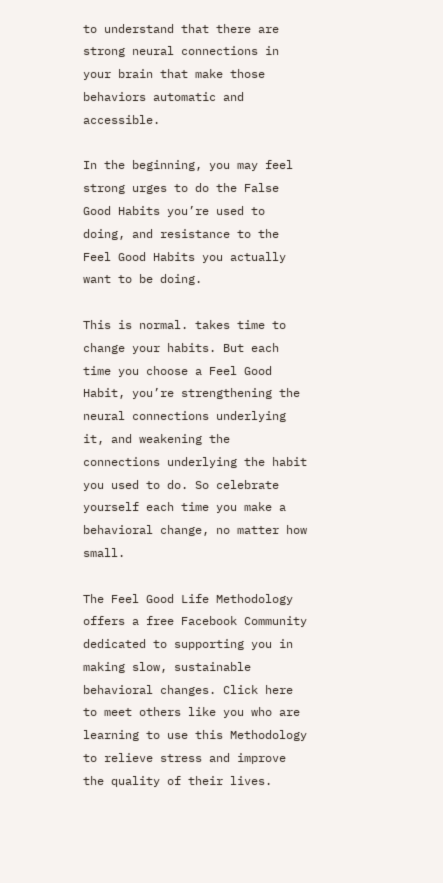to understand that there are strong neural connections in your brain that make those behaviors automatic and accessible.

In the beginning, you may feel strong urges to do the False Good Habits you’re used to doing, and resistance to the Feel Good Habits you actually want to be doing.

This is normal. takes time to change your habits. But each time you choose a Feel Good Habit, you’re strengthening the neural connections underlying it, and weakening the connections underlying the habit you used to do. So celebrate yourself each time you make a behavioral change, no matter how small.

The Feel Good Life Methodology offers a free Facebook Community dedicated to supporting you in making slow, sustainable behavioral changes. Click here to meet others like you who are learning to use this Methodology to relieve stress and improve the quality of their lives.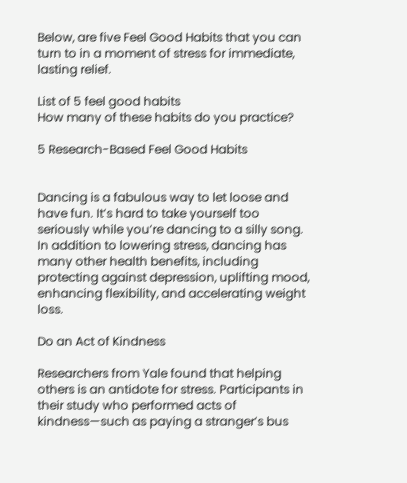Below, are five Feel Good Habits that you can turn to in a moment of stress for immediate, lasting relief.

List of 5 feel good habits
How many of these habits do you practice?

5 Research-Based Feel Good Habits


Dancing is a fabulous way to let loose and have fun. It’s hard to take yourself too seriously while you’re dancing to a silly song. In addition to lowering stress, dancing has many other health benefits, including protecting against depression, uplifting mood, enhancing flexibility, and accelerating weight loss.

Do an Act of Kindness

Researchers from Yale found that helping others is an antidote for stress. Participants in their study who performed acts of kindness—such as paying a stranger’s bus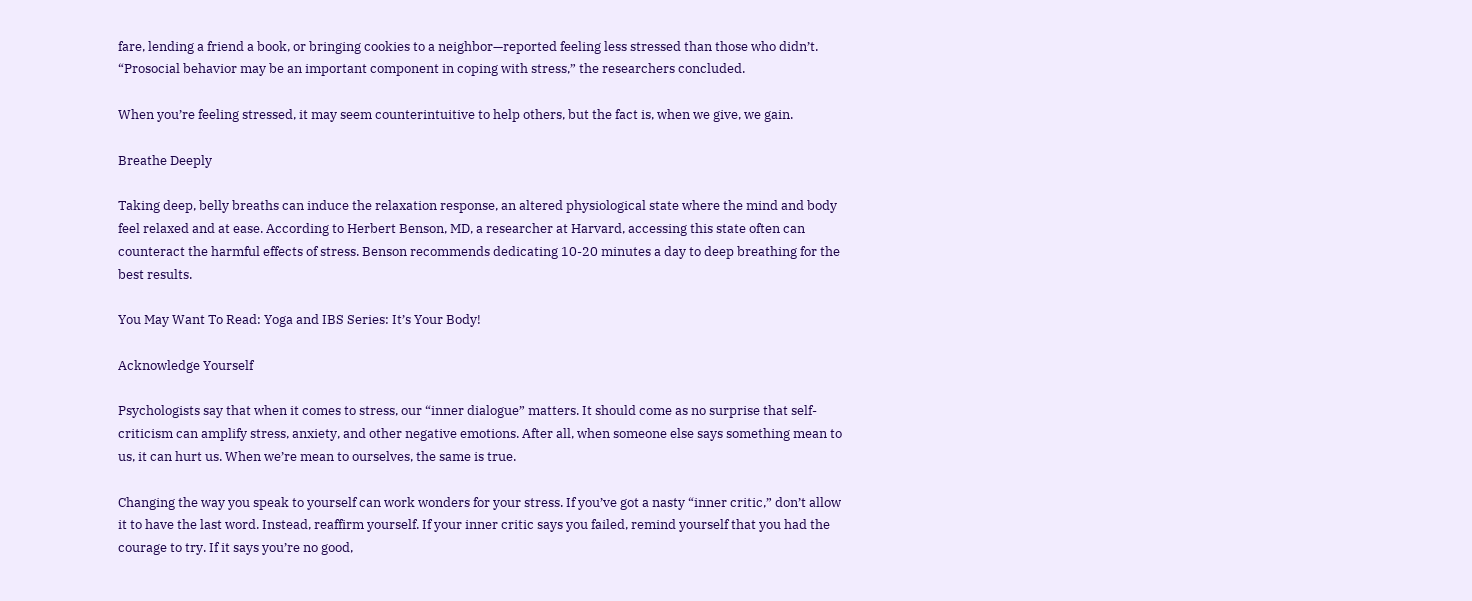fare, lending a friend a book, or bringing cookies to a neighbor—reported feeling less stressed than those who didn’t. “Prosocial behavior may be an important component in coping with stress,” the researchers concluded.

When you’re feeling stressed, it may seem counterintuitive to help others, but the fact is, when we give, we gain.

Breathe Deeply

Taking deep, belly breaths can induce the relaxation response, an altered physiological state where the mind and body feel relaxed and at ease. According to Herbert Benson, MD, a researcher at Harvard, accessing this state often can counteract the harmful effects of stress. Benson recommends dedicating 10-20 minutes a day to deep breathing for the best results.

You May Want To Read: Yoga and IBS Series: It’s Your Body!

Acknowledge Yourself

Psychologists say that when it comes to stress, our “inner dialogue” matters. It should come as no surprise that self-criticism can amplify stress, anxiety, and other negative emotions. After all, when someone else says something mean to us, it can hurt us. When we’re mean to ourselves, the same is true.

Changing the way you speak to yourself can work wonders for your stress. If you’ve got a nasty “inner critic,” don’t allow it to have the last word. Instead, reaffirm yourself. If your inner critic says you failed, remind yourself that you had the courage to try. If it says you’re no good,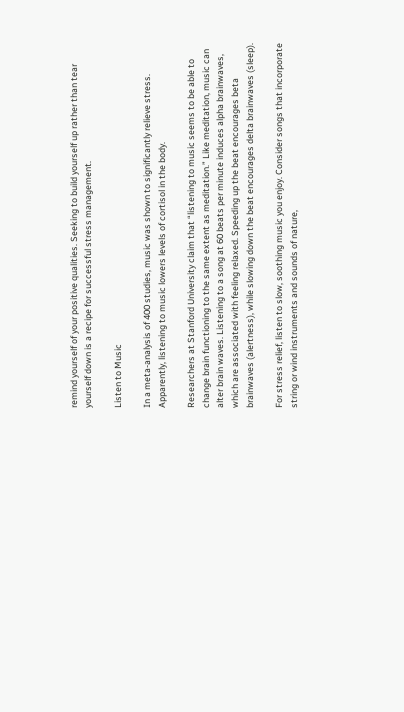remind yourself of your positive qualities. Seeking to build yourself up rather than tear yourself down is a recipe for successful stress management.

Listen to Music

In a meta-analysis of 400 studies, music was shown to significantly relieve stress. Apparently, listening to music lowers levels of cortisol in the body.

Researchers at Stanford University claim that “listening to music seems to be able to change brain functioning to the same extent as meditation.” Like meditation, music can alter brain waves. Listening to a song at 60 beats per minute induces alpha brainwaves, which are associated with feeling relaxed. Speeding up the beat encourages beta brainwaves (alertness), while slowing down the beat encourages delta brainwaves (sleep).

For stress relief, listen to slow, soothing music you enjoy. Consider songs that incorporate string or wind instruments and sounds of nature,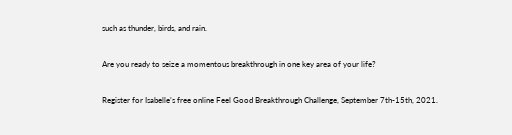such as thunder, birds, and rain.

Are you ready to seize a momentous breakthrough in one key area of your life?

Register for Isabelle’s free online Feel Good Breakthrough Challenge, September 7th-15th, 2021.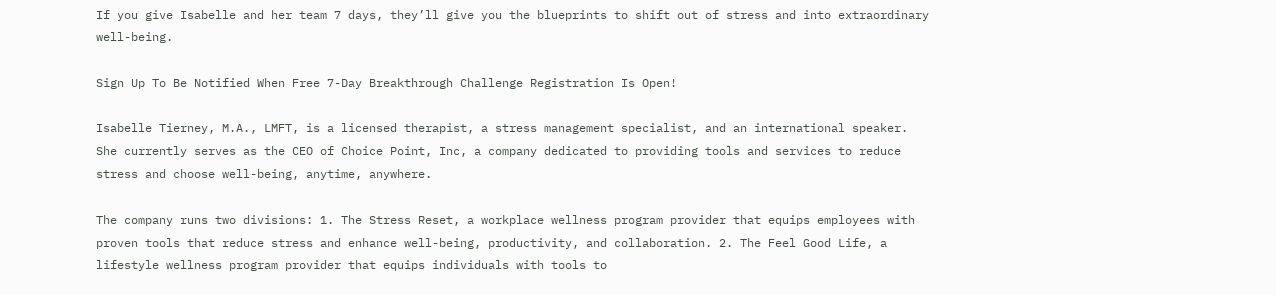If you give Isabelle and her team 7 days, they’ll give you the blueprints to shift out of stress and into extraordinary well-being.

Sign Up To Be Notified When Free 7-Day Breakthrough Challenge Registration Is Open!

Isabelle Tierney, M.A., LMFT, is a licensed therapist, a stress management specialist, and an international speaker. She currently serves as the CEO of Choice Point, Inc, a company dedicated to providing tools and services to reduce stress and choose well-being, anytime, anywhere.

The company runs two divisions: 1. The Stress Reset, a workplace wellness program provider that equips employees with proven tools that reduce stress and enhance well-being, productivity, and collaboration. 2. The Feel Good Life, a lifestyle wellness program provider that equips individuals with tools to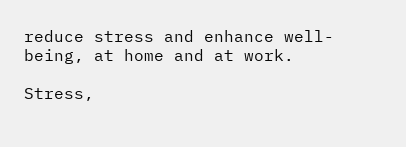reduce stress and enhance well-being, at home and at work.

Stress,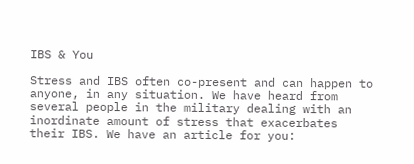IBS & You

Stress and IBS often co-present and can happen to anyone, in any situation. We have heard from several people in the military dealing with an inordinate amount of stress that exacerbates their IBS. We have an article for you: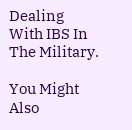Dealing With IBS In The Military.

You Might Also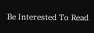Be Interested To Read